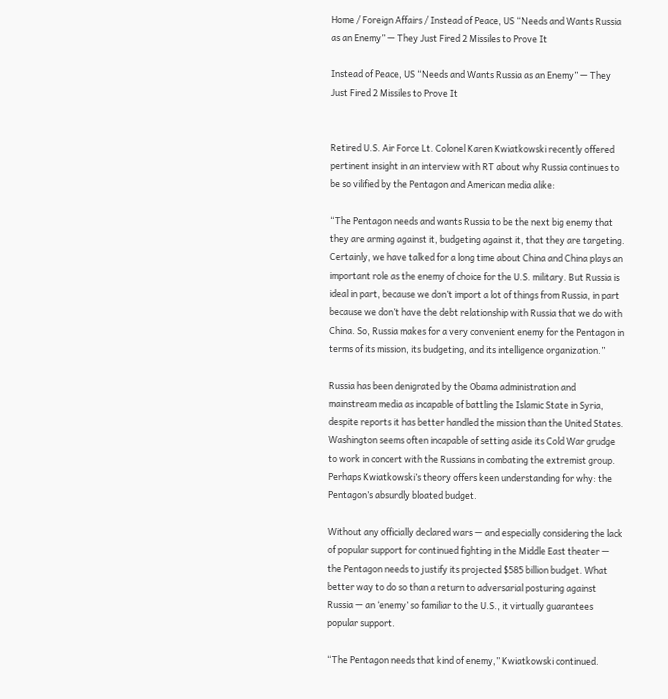Home / Foreign Affairs / Instead of Peace, US “Needs and Wants Russia as an Enemy” — They Just Fired 2 Missiles to Prove It

Instead of Peace, US “Needs and Wants Russia as an Enemy” — They Just Fired 2 Missiles to Prove It


Retired U.S. Air Force Lt. Colonel Karen Kwiatkowski recently offered pertinent insight in an interview with RT about why Russia continues to be so vilified by the Pentagon and American media alike:

“The Pentagon needs and wants Russia to be the next big enemy that they are arming against it, budgeting against it, that they are targeting. Certainly, we have talked for a long time about China and China plays an important role as the enemy of choice for the U.S. military. But Russia is ideal in part, because we don’t import a lot of things from Russia, in part because we don’t have the debt relationship with Russia that we do with China. So, Russia makes for a very convenient enemy for the Pentagon in terms of its mission, its budgeting, and its intelligence organization.”

Russia has been denigrated by the Obama administration and mainstream media as incapable of battling the Islamic State in Syria, despite reports it has better handled the mission than the United States. Washington seems often incapable of setting aside its Cold War grudge to work in concert with the Russians in combating the extremist group. Perhaps Kwiatkowski’s theory offers keen understanding for why: the Pentagon’s absurdly bloated budget.

Without any officially declared wars — and especially considering the lack of popular support for continued fighting in the Middle East theater — the Pentagon needs to justify its projected $585 billion budget. What better way to do so than a return to adversarial posturing against Russia — an ‘enemy’ so familiar to the U.S., it virtually guarantees popular support.

“The Pentagon needs that kind of enemy,” Kwiatkowski continued.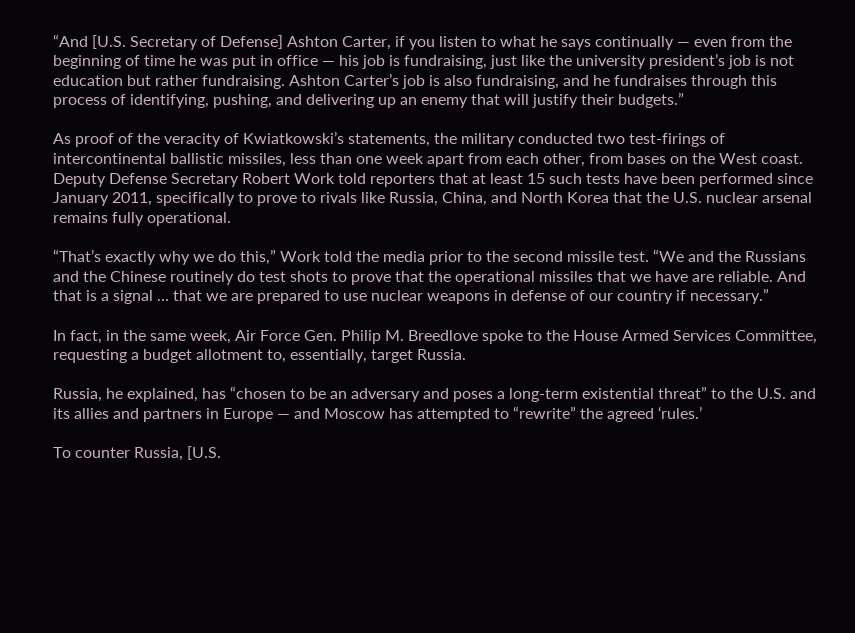“And [U.S. Secretary of Defense] Ashton Carter, if you listen to what he says continually — even from the beginning of time he was put in office — his job is fundraising, just like the university president’s job is not education but rather fundraising. Ashton Carter’s job is also fundraising, and he fundraises through this process of identifying, pushing, and delivering up an enemy that will justify their budgets.”

As proof of the veracity of Kwiatkowski’s statements, the military conducted two test-firings of intercontinental ballistic missiles, less than one week apart from each other, from bases on the West coast. Deputy Defense Secretary Robert Work told reporters that at least 15 such tests have been performed since January 2011, specifically to prove to rivals like Russia, China, and North Korea that the U.S. nuclear arsenal remains fully operational.

“That’s exactly why we do this,” Work told the media prior to the second missile test. “We and the Russians and the Chinese routinely do test shots to prove that the operational missiles that we have are reliable. And that is a signal … that we are prepared to use nuclear weapons in defense of our country if necessary.”

In fact, in the same week, Air Force Gen. Philip M. Breedlove spoke to the House Armed Services Committee, requesting a budget allotment to, essentially, target Russia.

Russia, he explained, has “chosen to be an adversary and poses a long-term existential threat” to the U.S. and its allies and partners in Europe — and Moscow has attempted to “rewrite” the agreed ‘rules.’

To counter Russia, [U.S.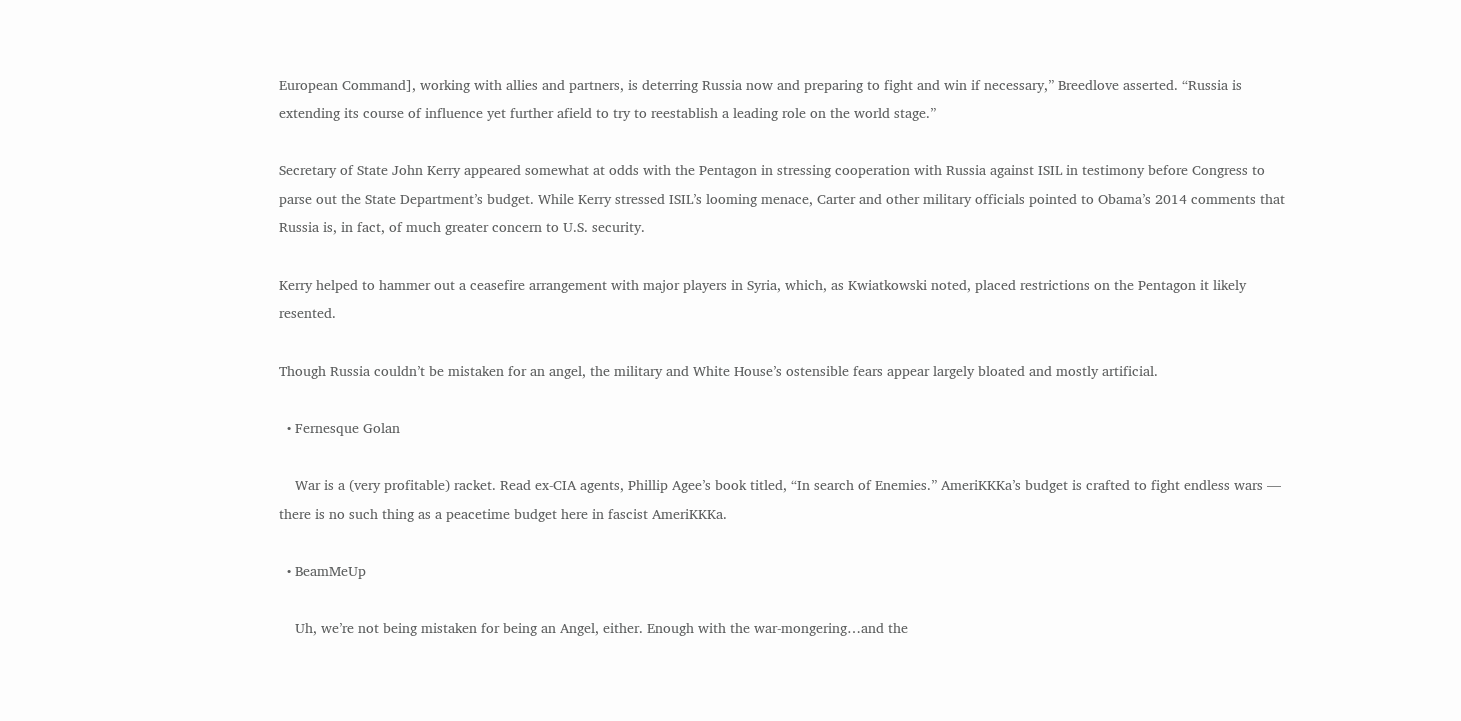European Command], working with allies and partners, is deterring Russia now and preparing to fight and win if necessary,” Breedlove asserted. “Russia is extending its course of influence yet further afield to try to reestablish a leading role on the world stage.”

Secretary of State John Kerry appeared somewhat at odds with the Pentagon in stressing cooperation with Russia against ISIL in testimony before Congress to parse out the State Department’s budget. While Kerry stressed ISIL’s looming menace, Carter and other military officials pointed to Obama’s 2014 comments that Russia is, in fact, of much greater concern to U.S. security.

Kerry helped to hammer out a ceasefire arrangement with major players in Syria, which, as Kwiatkowski noted, placed restrictions on the Pentagon it likely resented.

Though Russia couldn’t be mistaken for an angel, the military and White House’s ostensible fears appear largely bloated and mostly artificial.

  • Fernesque Golan

    War is a (very profitable) racket. Read ex-CIA agents, Phillip Agee’s book titled, “In search of Enemies.” AmeriKKKa’s budget is crafted to fight endless wars — there is no such thing as a peacetime budget here in fascist AmeriKKKa.

  • BeamMeUp

    Uh, we’re not being mistaken for being an Angel, either. Enough with the war-mongering…and the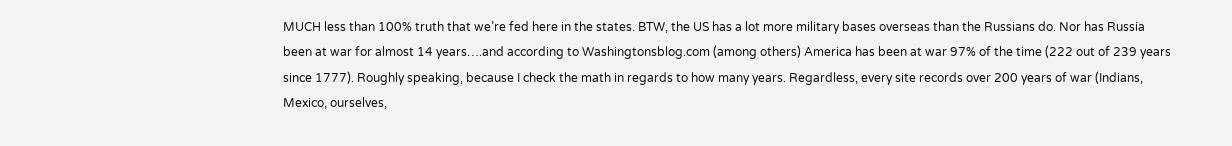MUCH less than 100% truth that we’re fed here in the states. BTW, the US has a lot more military bases overseas than the Russians do. Nor has Russia been at war for almost 14 years….and according to Washingtonsblog.com (among others) America has been at war 97% of the time (222 out of 239 years since 1777). Roughly speaking, because I check the math in regards to how many years. Regardless, every site records over 200 years of war (Indians, Mexico, ourselves,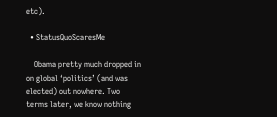etc).

  • StatusQuoScaresMe

    Obama pretty much dropped in on global ‘politics’ (and was elected) out nowhere. Two terms later, we know nothing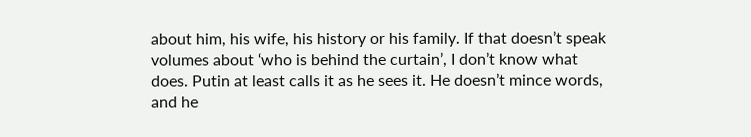about him, his wife, his history or his family. If that doesn’t speak volumes about ‘who is behind the curtain’, I don’t know what does. Putin at least calls it as he sees it. He doesn’t mince words, and he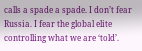calls a spade a spade. I don’t fear Russia. I fear the global elite controlling what we are ‘told’.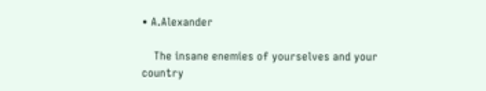• A.Alexander

    The insane enemies of yourselves and your country